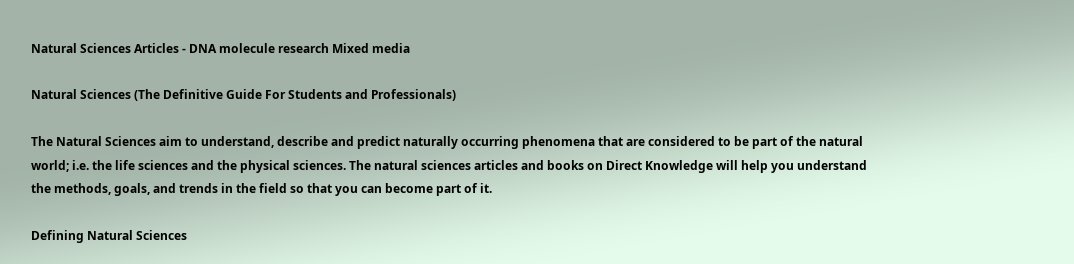Natural Sciences Articles - DNA molecule research Mixed media

Natural Sciences (The Definitive Guide For Students and Professionals)

The Natural Sciences aim to understand, describe and predict naturally occurring phenomena that are considered to be part of the natural world; i.e. the life sciences and the physical sciences. The natural sciences articles and books on Direct Knowledge will help you understand the methods, goals, and trends in the field so that you can become part of it.

Defining Natural Sciences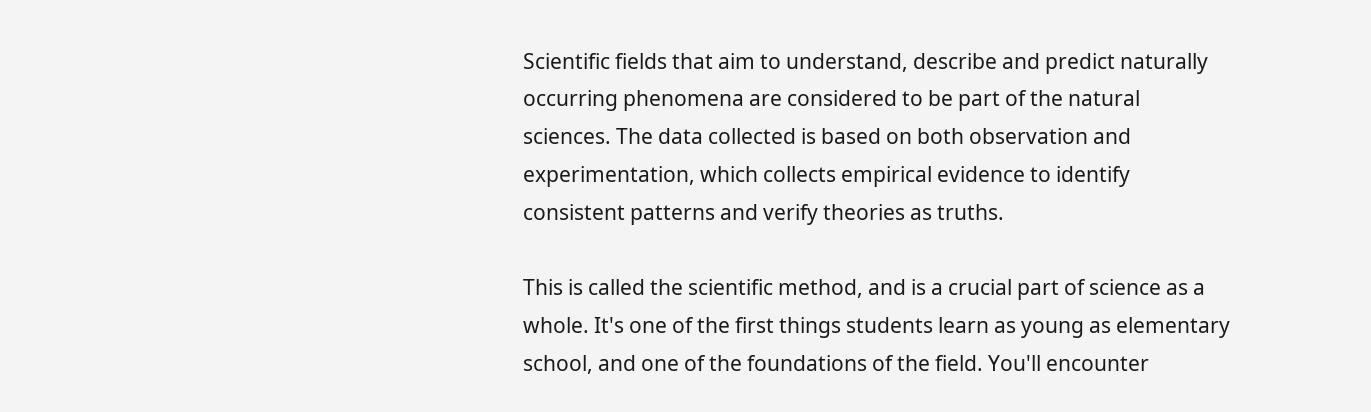Scientific fields that aim to understand, describe and predict naturally occurring phenomena are considered to be part of the natural sciences. The data collected is based on both observation and experimentation, which collects empirical evidence to identify consistent patterns and verify theories as truths.

This is called the scientific method, and is a crucial part of science as a whole. It's one of the first things students learn as young as elementary school, and one of the foundations of the field. You'll encounter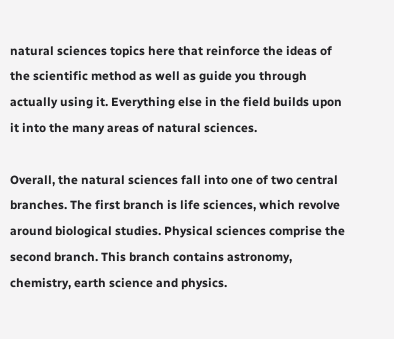natural sciences topics here that reinforce the ideas of the scientific method as well as guide you through actually using it. Everything else in the field builds upon it into the many areas of natural sciences.

Overall, the natural sciences fall into one of two central branches. The first branch is life sciences, which revolve around biological studies. Physical sciences comprise the second branch. This branch contains astronomy, chemistry, earth science and physics.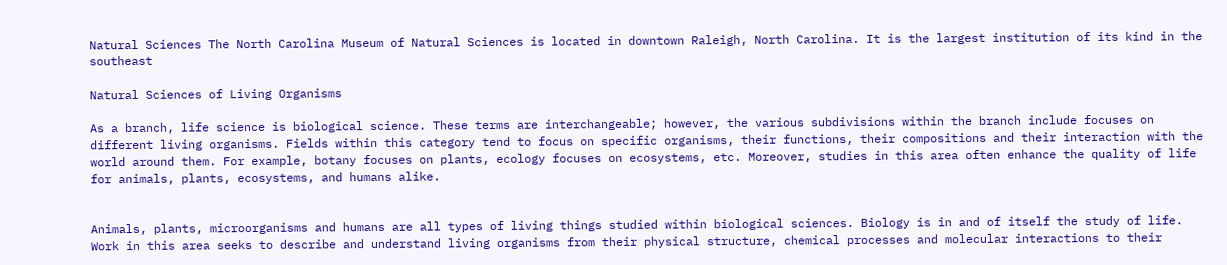Natural Sciences The North Carolina Museum of Natural Sciences is located in downtown Raleigh, North Carolina. It is the largest institution of its kind in the southeast

Natural Sciences of Living Organisms

As a branch, life science is biological science. These terms are interchangeable; however, the various subdivisions within the branch include focuses on different living organisms. Fields within this category tend to focus on specific organisms, their functions, their compositions and their interaction with the world around them. For example, botany focuses on plants, ecology focuses on ecosystems, etc. Moreover, studies in this area often enhance the quality of life for animals, plants, ecosystems, and humans alike.


Animals, plants, microorganisms and humans are all types of living things studied within biological sciences. Biology is in and of itself the study of life. Work in this area seeks to describe and understand living organisms from their physical structure, chemical processes and molecular interactions to their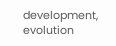development, evolution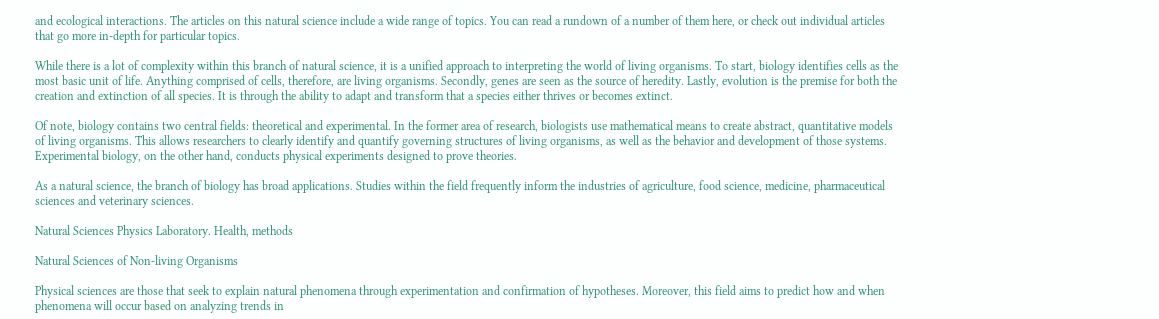and ecological interactions. The articles on this natural science include a wide range of topics. You can read a rundown of a number of them here, or check out individual articles that go more in-depth for particular topics.

While there is a lot of complexity within this branch of natural science, it is a unified approach to interpreting the world of living organisms. To start, biology identifies cells as the most basic unit of life. Anything comprised of cells, therefore, are living organisms. Secondly, genes are seen as the source of heredity. Lastly, evolution is the premise for both the creation and extinction of all species. It is through the ability to adapt and transform that a species either thrives or becomes extinct.

Of note, biology contains two central fields: theoretical and experimental. In the former area of research, biologists use mathematical means to create abstract, quantitative models of living organisms. This allows researchers to clearly identify and quantify governing structures of living organisms, as well as the behavior and development of those systems. Experimental biology, on the other hand, conducts physical experiments designed to prove theories.

As a natural science, the branch of biology has broad applications. Studies within the field frequently inform the industries of agriculture, food science, medicine, pharmaceutical sciences and veterinary sciences.

Natural Sciences Physics Laboratory. Health, methods

Natural Sciences of Non-living Organisms

Physical sciences are those that seek to explain natural phenomena through experimentation and confirmation of hypotheses. Moreover, this field aims to predict how and when phenomena will occur based on analyzing trends in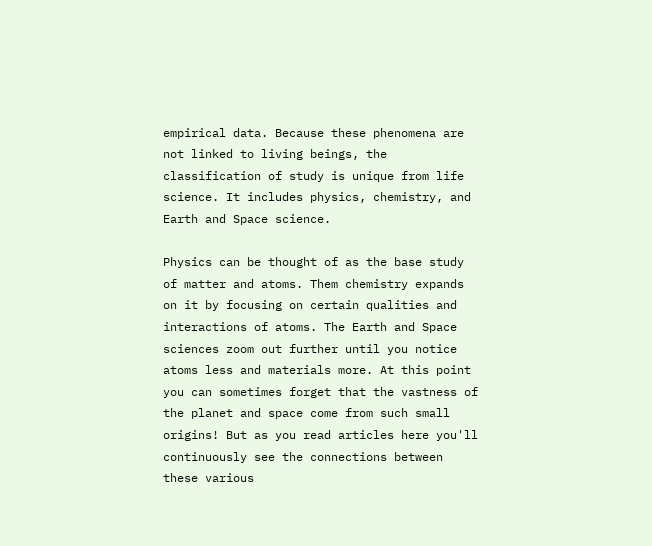empirical data. Because these phenomena are not linked to living beings, the classification of study is unique from life science. It includes physics, chemistry, and Earth and Space science.

Physics can be thought of as the base study of matter and atoms. Them chemistry expands on it by focusing on certain qualities and interactions of atoms. The Earth and Space sciences zoom out further until you notice atoms less and materials more. At this point you can sometimes forget that the vastness of the planet and space come from such small origins! But as you read articles here you'll continuously see the connections between these various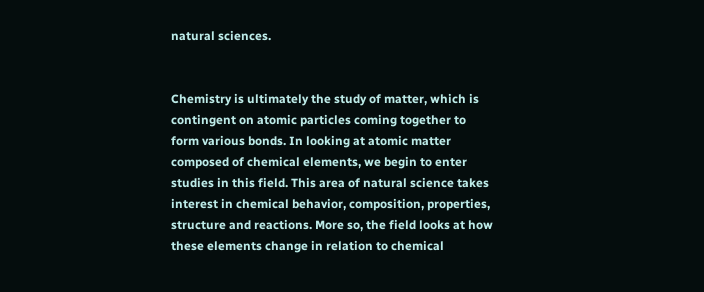natural sciences.


Chemistry is ultimately the study of matter, which is contingent on atomic particles coming together to form various bonds. In looking at atomic matter composed of chemical elements, we begin to enter studies in this field. This area of natural science takes interest in chemical behavior, composition, properties, structure and reactions. More so, the field looks at how these elements change in relation to chemical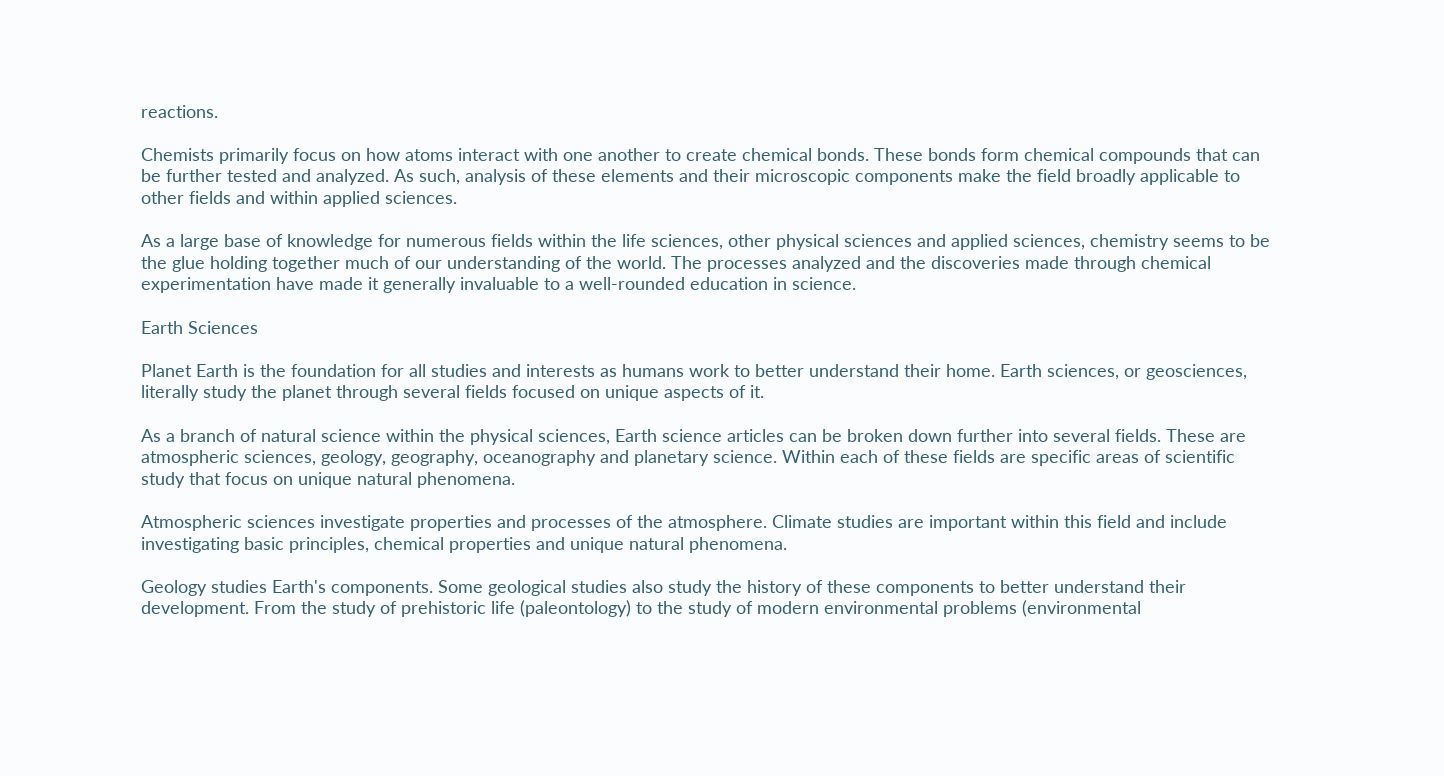reactions.

Chemists primarily focus on how atoms interact with one another to create chemical bonds. These bonds form chemical compounds that can be further tested and analyzed. As such, analysis of these elements and their microscopic components make the field broadly applicable to other fields and within applied sciences.

As a large base of knowledge for numerous fields within the life sciences, other physical sciences and applied sciences, chemistry seems to be the glue holding together much of our understanding of the world. The processes analyzed and the discoveries made through chemical experimentation have made it generally invaluable to a well-rounded education in science.

Earth Sciences

Planet Earth is the foundation for all studies and interests as humans work to better understand their home. Earth sciences, or geosciences, literally study the planet through several fields focused on unique aspects of it.

As a branch of natural science within the physical sciences, Earth science articles can be broken down further into several fields. These are atmospheric sciences, geology, geography, oceanography and planetary science. Within each of these fields are specific areas of scientific study that focus on unique natural phenomena.

Atmospheric sciences investigate properties and processes of the atmosphere. Climate studies are important within this field and include investigating basic principles, chemical properties and unique natural phenomena.

Geology studies Earth's components. Some geological studies also study the history of these components to better understand their development. From the study of prehistoric life (paleontology) to the study of modern environmental problems (environmental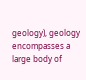geology), geology encompasses a large body of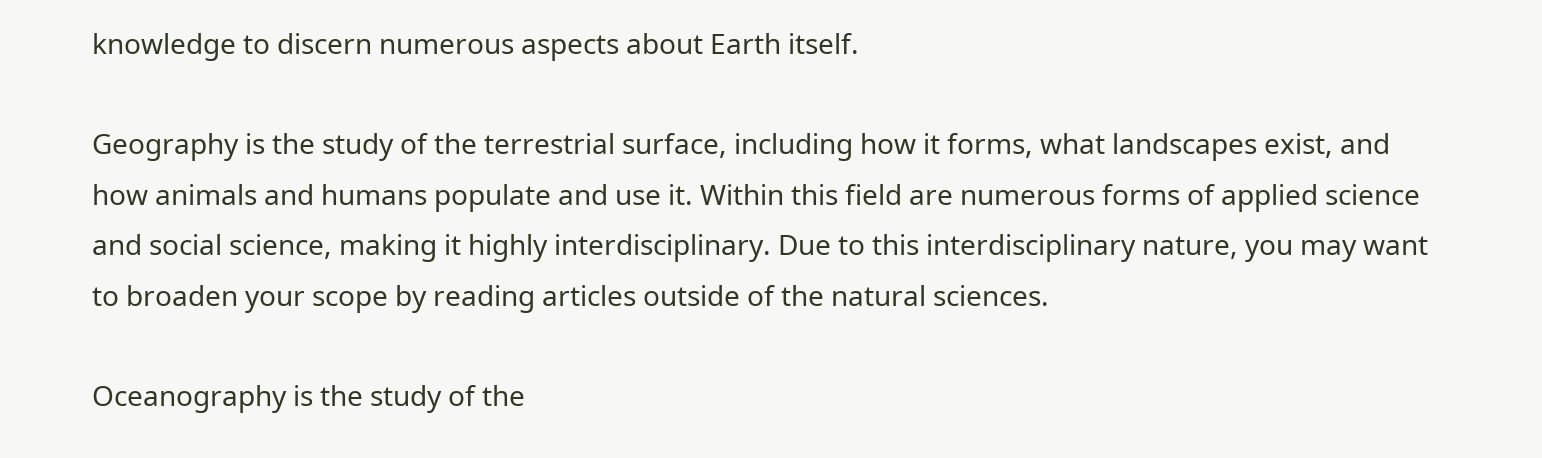knowledge to discern numerous aspects about Earth itself.

Geography is the study of the terrestrial surface, including how it forms, what landscapes exist, and how animals and humans populate and use it. Within this field are numerous forms of applied science and social science, making it highly interdisciplinary. Due to this interdisciplinary nature, you may want to broaden your scope by reading articles outside of the natural sciences.

Oceanography is the study of the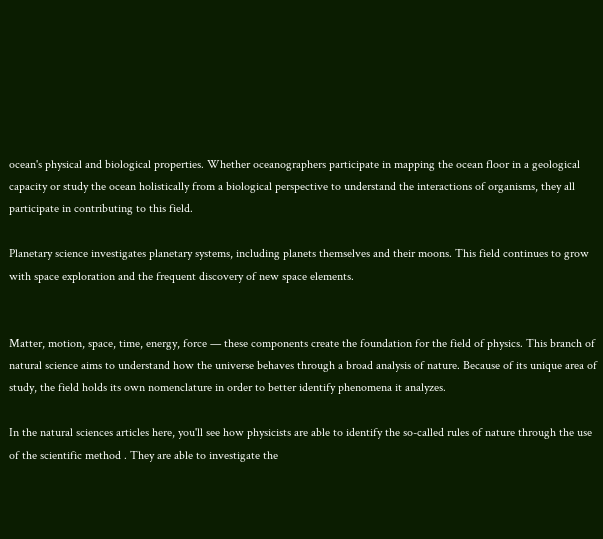ocean's physical and biological properties. Whether oceanographers participate in mapping the ocean floor in a geological capacity or study the ocean holistically from a biological perspective to understand the interactions of organisms, they all participate in contributing to this field.

Planetary science investigates planetary systems, including planets themselves and their moons. This field continues to grow with space exploration and the frequent discovery of new space elements.


Matter, motion, space, time, energy, force — these components create the foundation for the field of physics. This branch of natural science aims to understand how the universe behaves through a broad analysis of nature. Because of its unique area of study, the field holds its own nomenclature in order to better identify phenomena it analyzes.

In the natural sciences articles here, you'll see how physicists are able to identify the so-called rules of nature through the use of the scientific method . They are able to investigate the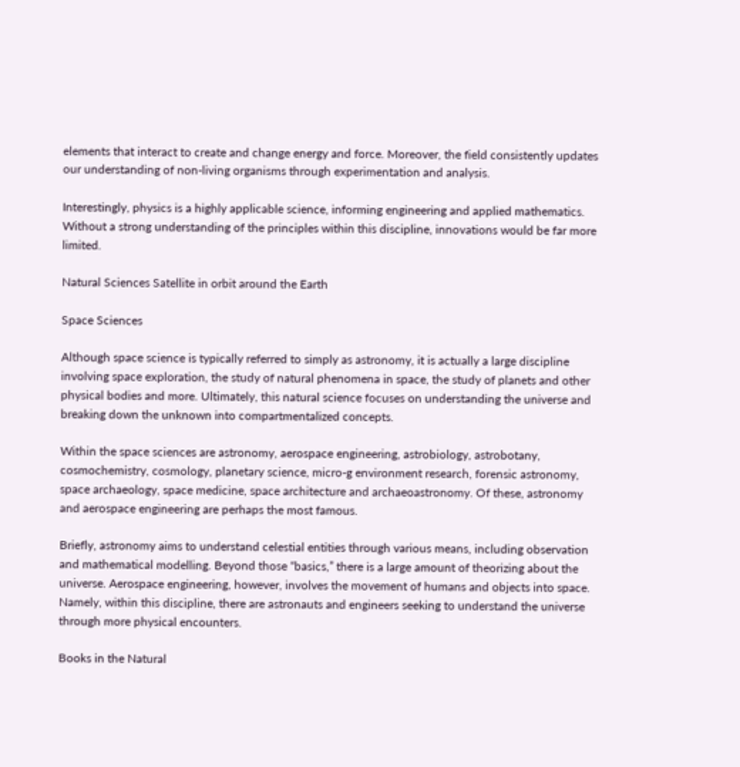elements that interact to create and change energy and force. Moreover, the field consistently updates our understanding of non-living organisms through experimentation and analysis.

Interestingly, physics is a highly applicable science, informing engineering and applied mathematics. Without a strong understanding of the principles within this discipline, innovations would be far more limited.

Natural Sciences Satellite in orbit around the Earth

Space Sciences

Although space science is typically referred to simply as astronomy, it is actually a large discipline involving space exploration, the study of natural phenomena in space, the study of planets and other physical bodies and more. Ultimately, this natural science focuses on understanding the universe and breaking down the unknown into compartmentalized concepts.

Within the space sciences are astronomy, aerospace engineering, astrobiology, astrobotany, cosmochemistry, cosmology, planetary science, micro-g environment research, forensic astronomy, space archaeology, space medicine, space architecture and archaeoastronomy. Of these, astronomy and aerospace engineering are perhaps the most famous.

Briefly, astronomy aims to understand celestial entities through various means, including observation and mathematical modelling. Beyond those “basics,” there is a large amount of theorizing about the universe. Aerospace engineering, however, involves the movement of humans and objects into space. Namely, within this discipline, there are astronauts and engineers seeking to understand the universe through more physical encounters.

Books in the Natural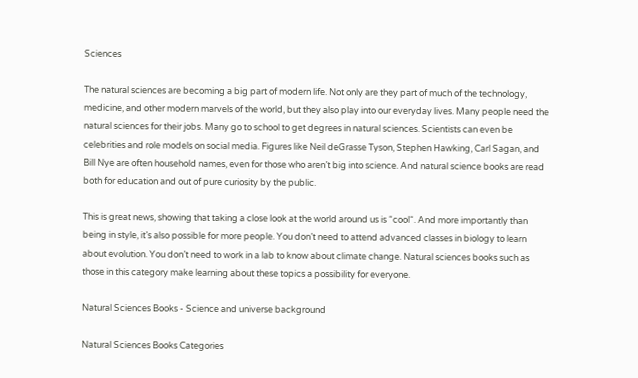Sciences

The natural sciences are becoming a big part of modern life. Not only are they part of much of the technology, medicine, and other modern marvels of the world, but they also play into our everyday lives. Many people need the natural sciences for their jobs. Many go to school to get degrees in natural sciences. Scientists can even be celebrities and role models on social media. Figures like Neil deGrasse Tyson, Stephen Hawking, Carl Sagan, and Bill Nye are often household names, even for those who aren’t big into science. And natural science books are read both for education and out of pure curiosity by the public.

This is great news, showing that taking a close look at the world around us is “cool“. And more importantly than being in style, it’s also possible for more people. You don’t need to attend advanced classes in biology to learn about evolution. You don’t need to work in a lab to know about climate change. Natural sciences books such as those in this category make learning about these topics a possibility for everyone.

Natural Sciences Books - Science and universe background

Natural Sciences Books Categories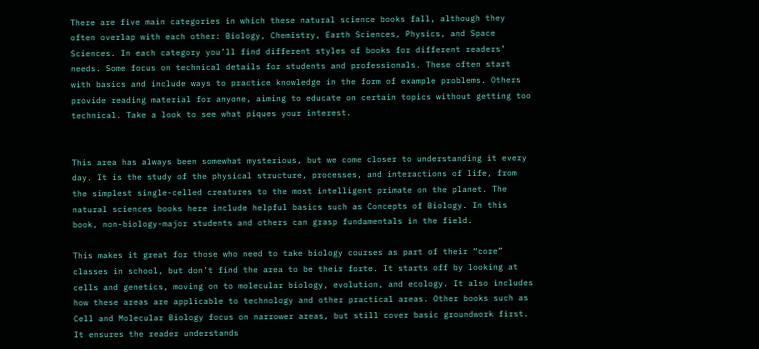There are five main categories in which these natural science books fall, although they often overlap with each other: Biology, Chemistry, Earth Sciences, Physics, and Space Sciences. In each category you’ll find different styles of books for different readers’ needs. Some focus on technical details for students and professionals. These often start with basics and include ways to practice knowledge in the form of example problems. Others provide reading material for anyone, aiming to educate on certain topics without getting too technical. Take a look to see what piques your interest.


This area has always been somewhat mysterious, but we come closer to understanding it every day. It is the study of the physical structure, processes, and interactions of life, from the simplest single-celled creatures to the most intelligent primate on the planet. The natural sciences books here include helpful basics such as Concepts of Biology. In this book, non-biology-major students and others can grasp fundamentals in the field.

This makes it great for those who need to take biology courses as part of their “core” classes in school, but don’t find the area to be their forte. It starts off by looking at cells and genetics, moving on to molecular biology, evolution, and ecology. It also includes how these areas are applicable to technology and other practical areas. Other books such as Cell and Molecular Biology focus on narrower areas, but still cover basic groundwork first. It ensures the reader understands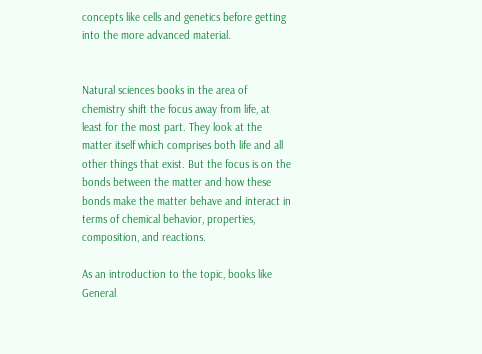concepts like cells and genetics before getting into the more advanced material.


Natural sciences books in the area of chemistry shift the focus away from life, at least for the most part. They look at the matter itself which comprises both life and all other things that exist. But the focus is on the bonds between the matter and how these bonds make the matter behave and interact in terms of chemical behavior, properties, composition, and reactions.

As an introduction to the topic, books like General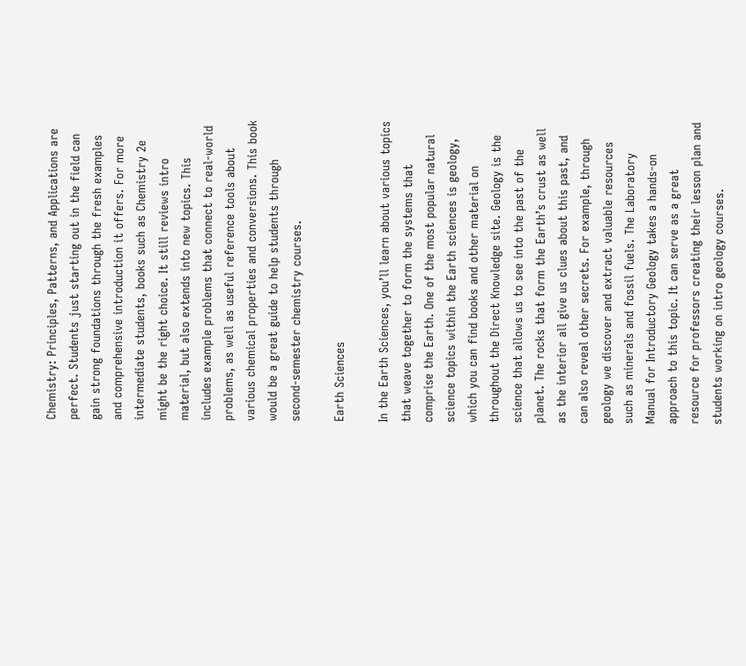Chemistry: Principles, Patterns, and Applications are perfect. Students just starting out in the field can gain strong foundations through the fresh examples and comprehensive introduction it offers. For more intermediate students, books such as Chemistry 2e might be the right choice. It still reviews intro material, but also extends into new topics. This includes example problems that connect to real-world problems, as well as useful reference tools about various chemical properties and conversions. This book would be a great guide to help students through second-semester chemistry courses.

Earth Sciences

In the Earth Sciences, you’ll learn about various topics that weave together to form the systems that comprise the Earth. One of the most popular natural science topics within the Earth sciences is geology, which you can find books and other material on throughout the Direct Knowledge site. Geology is the science that allows us to see into the past of the planet. The rocks that form the Earth’s crust as well as the interior all give us clues about this past, and can also reveal other secrets. For example, through geology we discover and extract valuable resources such as minerals and fossil fuels. The Laboratory Manual for Introductory Geology takes a hands-on approach to this topic. It can serve as a great resource for professors creating their lesson plan and students working on intro geology courses.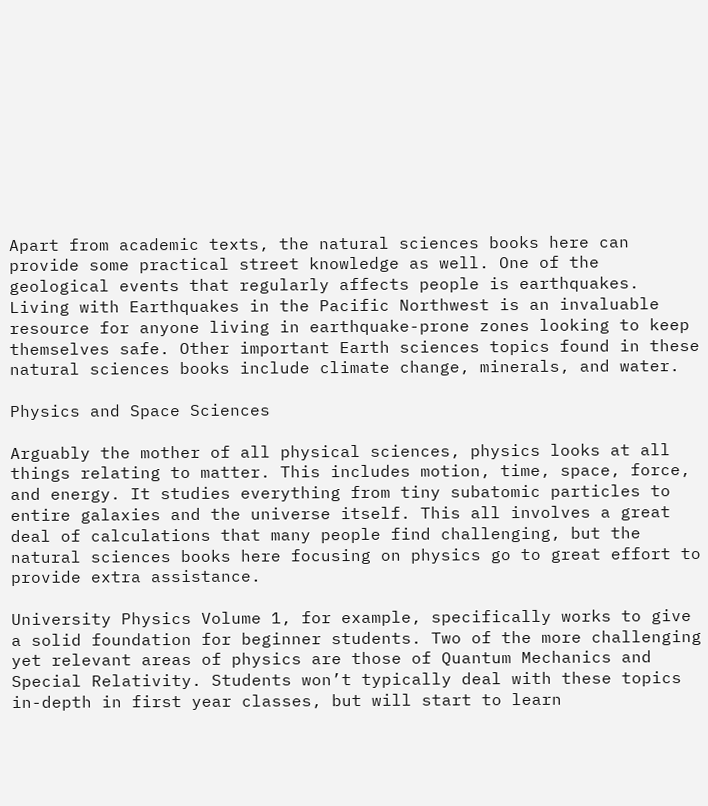Apart from academic texts, the natural sciences books here can provide some practical street knowledge as well. One of the geological events that regularly affects people is earthquakes. Living with Earthquakes in the Pacific Northwest is an invaluable resource for anyone living in earthquake-prone zones looking to keep themselves safe. Other important Earth sciences topics found in these natural sciences books include climate change, minerals, and water.

Physics and Space Sciences

Arguably the mother of all physical sciences, physics looks at all things relating to matter. This includes motion, time, space, force, and energy. It studies everything from tiny subatomic particles to entire galaxies and the universe itself. This all involves a great deal of calculations that many people find challenging, but the natural sciences books here focusing on physics go to great effort to provide extra assistance.

University Physics Volume 1, for example, specifically works to give a solid foundation for beginner students. Two of the more challenging yet relevant areas of physics are those of Quantum Mechanics and Special Relativity. Students won’t typically deal with these topics in-depth in first year classes, but will start to learn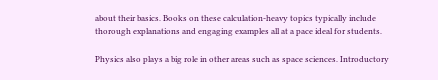about their basics. Books on these calculation-heavy topics typically include thorough explanations and engaging examples all at a pace ideal for students.

Physics also plays a big role in other areas such as space sciences. Introductory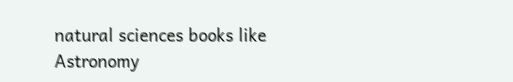natural sciences books like Astronomy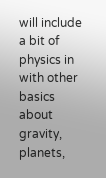will include a bit of physics in with other basics about gravity, planets,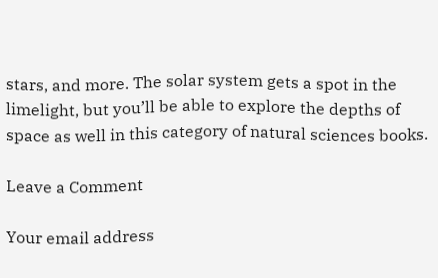stars, and more. The solar system gets a spot in the limelight, but you’ll be able to explore the depths of space as well in this category of natural sciences books.

Leave a Comment

Your email address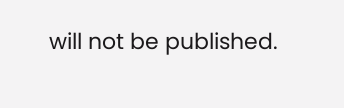will not be published.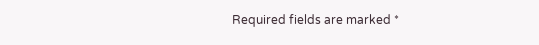Required fields are marked *